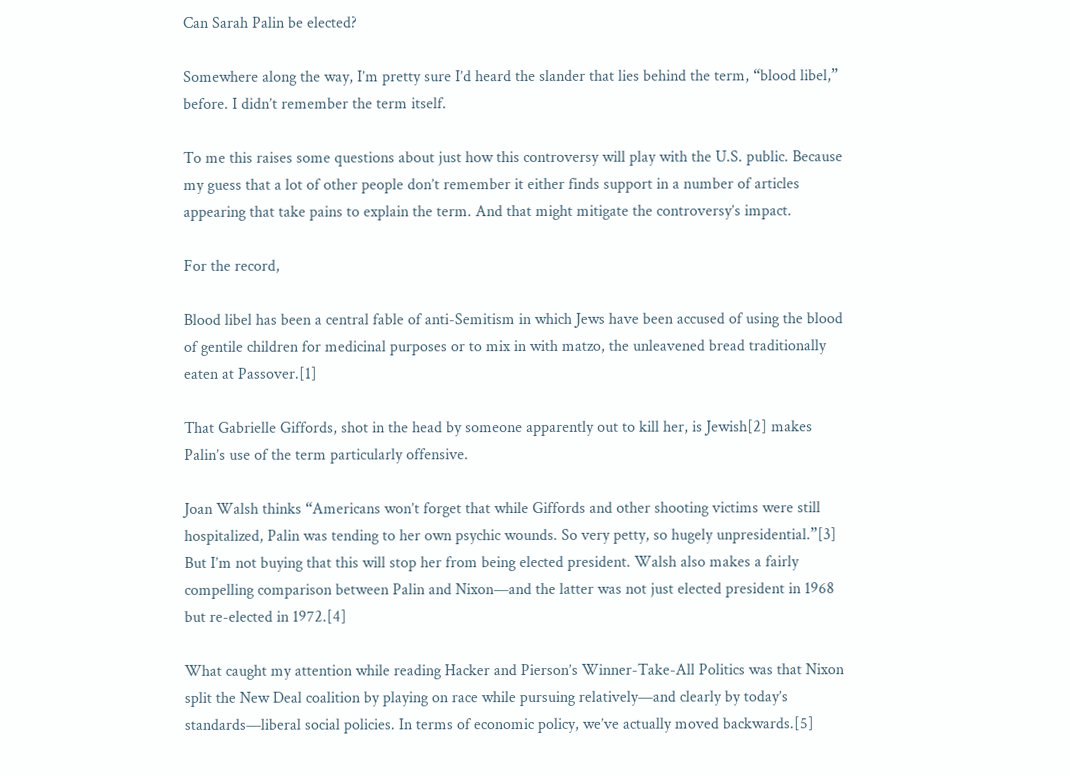Can Sarah Palin be elected?

Somewhere along the way, I’m pretty sure I’d heard the slander that lies behind the term, “blood libel,” before. I didn’t remember the term itself.

To me this raises some questions about just how this controversy will play with the U.S. public. Because my guess that a lot of other people don’t remember it either finds support in a number of articles appearing that take pains to explain the term. And that might mitigate the controversy’s impact.

For the record,

Blood libel has been a central fable of anti-Semitism in which Jews have been accused of using the blood of gentile children for medicinal purposes or to mix in with matzo, the unleavened bread traditionally eaten at Passover.[1]

That Gabrielle Giffords, shot in the head by someone apparently out to kill her, is Jewish[2] makes Palin’s use of the term particularly offensive.

Joan Walsh thinks “Americans won’t forget that while Giffords and other shooting victims were still hospitalized, Palin was tending to her own psychic wounds. So very petty, so hugely unpresidential.”[3] But I’m not buying that this will stop her from being elected president. Walsh also makes a fairly compelling comparison between Palin and Nixon—and the latter was not just elected president in 1968 but re-elected in 1972.[4]

What caught my attention while reading Hacker and Pierson’s Winner-Take-All Politics was that Nixon split the New Deal coalition by playing on race while pursuing relatively—and clearly by today’s standards—liberal social policies. In terms of economic policy, we’ve actually moved backwards.[5]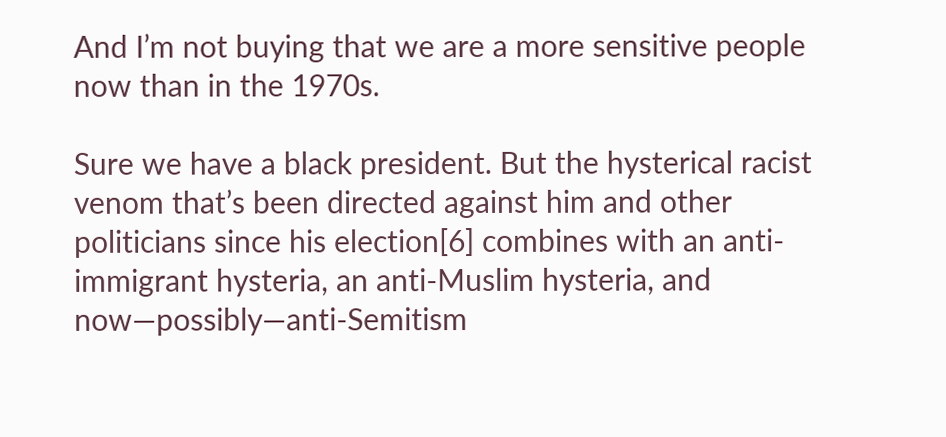And I’m not buying that we are a more sensitive people now than in the 1970s.

Sure we have a black president. But the hysterical racist venom that’s been directed against him and other politicians since his election[6] combines with an anti-immigrant hysteria, an anti-Muslim hysteria, and now—possibly—anti-Semitism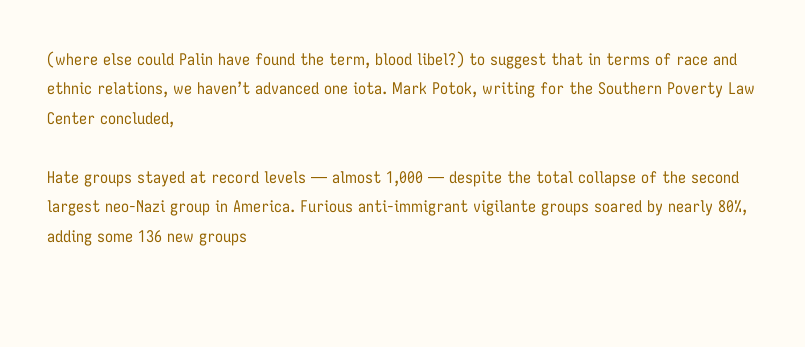(where else could Palin have found the term, blood libel?) to suggest that in terms of race and ethnic relations, we haven’t advanced one iota. Mark Potok, writing for the Southern Poverty Law Center concluded,

Hate groups stayed at record levels — almost 1,000 — despite the total collapse of the second largest neo-Nazi group in America. Furious anti-immigrant vigilante groups soared by nearly 80%, adding some 136 new groups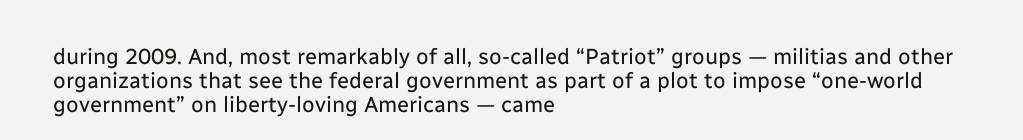during 2009. And, most remarkably of all, so-called “Patriot” groups — militias and other organizations that see the federal government as part of a plot to impose “one-world government” on liberty-loving Americans — came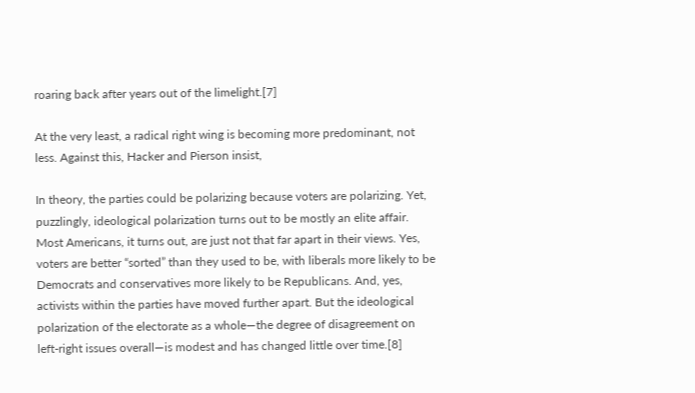roaring back after years out of the limelight.[7]

At the very least, a radical right wing is becoming more predominant, not less. Against this, Hacker and Pierson insist,

In theory, the parties could be polarizing because voters are polarizing. Yet, puzzlingly, ideological polarization turns out to be mostly an elite affair. Most Americans, it turns out, are just not that far apart in their views. Yes, voters are better “sorted” than they used to be, with liberals more likely to be Democrats and conservatives more likely to be Republicans. And, yes, activists within the parties have moved further apart. But the ideological polarization of the electorate as a whole—the degree of disagreement on left-right issues overall—is modest and has changed little over time.[8]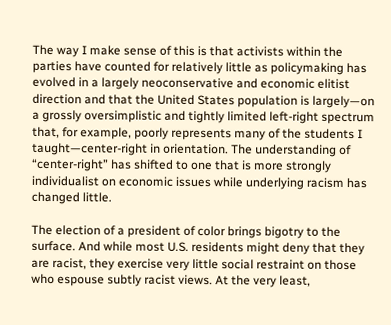The way I make sense of this is that activists within the parties have counted for relatively little as policymaking has evolved in a largely neoconservative and economic elitist direction and that the United States population is largely—on a grossly oversimplistic and tightly limited left-right spectrum that, for example, poorly represents many of the students I taught—center-right in orientation. The understanding of “center-right” has shifted to one that is more strongly individualist on economic issues while underlying racism has changed little.

The election of a president of color brings bigotry to the surface. And while most U.S. residents might deny that they are racist, they exercise very little social restraint on those who espouse subtly racist views. At the very least,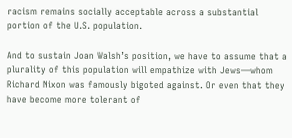racism remains socially acceptable across a substantial portion of the U.S. population.

And to sustain Joan Walsh’s position, we have to assume that a plurality of this population will empathize with Jews—whom Richard Nixon was famously bigoted against. Or even that they have become more tolerant of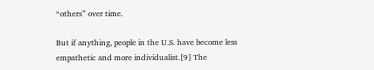“others” over time.

But if anything, people in the U.S. have become less empathetic and more individualist.[9] The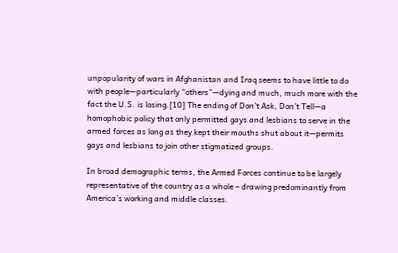unpopularity of wars in Afghanistan and Iraq seems to have little to do with people—particularly “others”—dying and much, much more with the fact the U.S. is losing.[10] The ending of Don’t Ask, Don’t Tell—a homophobic policy that only permitted gays and lesbians to serve in the armed forces as long as they kept their mouths shut about it—permits gays and lesbians to join other stigmatized groups.

In broad demographic terms, the Armed Forces continue to be largely representative of the country as a whole – drawing predominantly from America’s working and middle classes.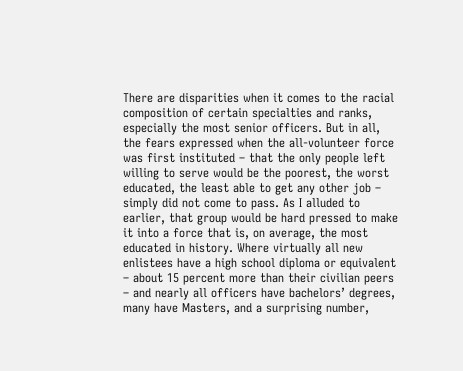There are disparities when it comes to the racial composition of certain specialties and ranks, especially the most senior officers. But in all, the fears expressed when the all-volunteer force was first instituted – that the only people left willing to serve would be the poorest, the worst educated, the least able to get any other job – simply did not come to pass. As I alluded to earlier, that group would be hard pressed to make it into a force that is, on average, the most educated in history. Where virtually all new enlistees have a high school diploma or equivalent – about 15 percent more than their civilian peers – and nearly all officers have bachelors’ degrees, many have Masters, and a surprising number,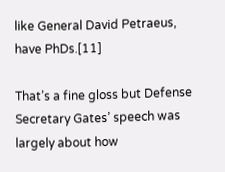like General David Petraeus, have PhDs.[11]

That’s a fine gloss but Defense Secretary Gates’ speech was largely about how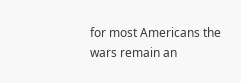for most Americans the wars remain an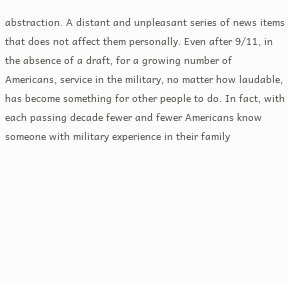abstraction. A distant and unpleasant series of news items that does not affect them personally. Even after 9/11, in the absence of a draft, for a growing number of Americans, service in the military, no matter how laudable, has become something for other people to do. In fact, with each passing decade fewer and fewer Americans know someone with military experience in their family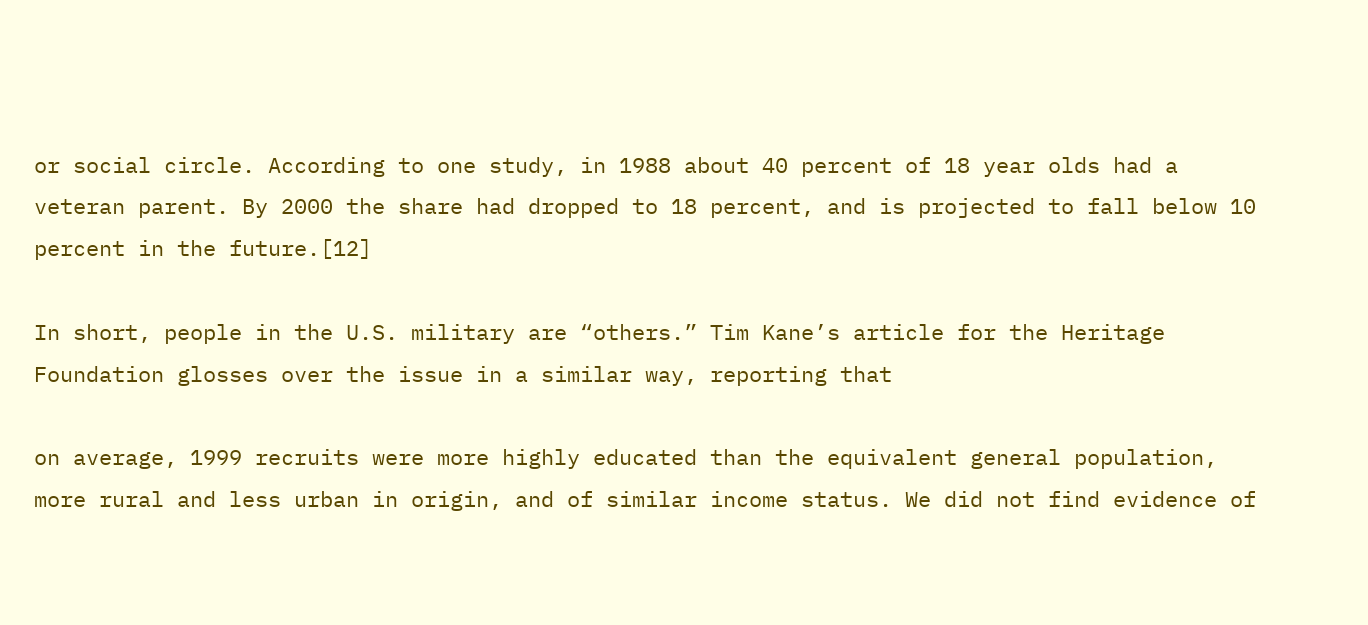or social circle. According to one study, in 1988 about 40 percent of 18 year olds had a veteran parent. By 2000 the share had dropped to 18 percent, and is projected to fall below 10 percent in the future.[12]

In short, people in the U.S. military are “others.” Tim Kane’s article for the Heritage Foundation glosses over the issue in a similar way, reporting that

on average, 1999 recruits were more highly educated than the equivalent general population, more rural and less urban in origin, and of similar income status. We did not find evidence of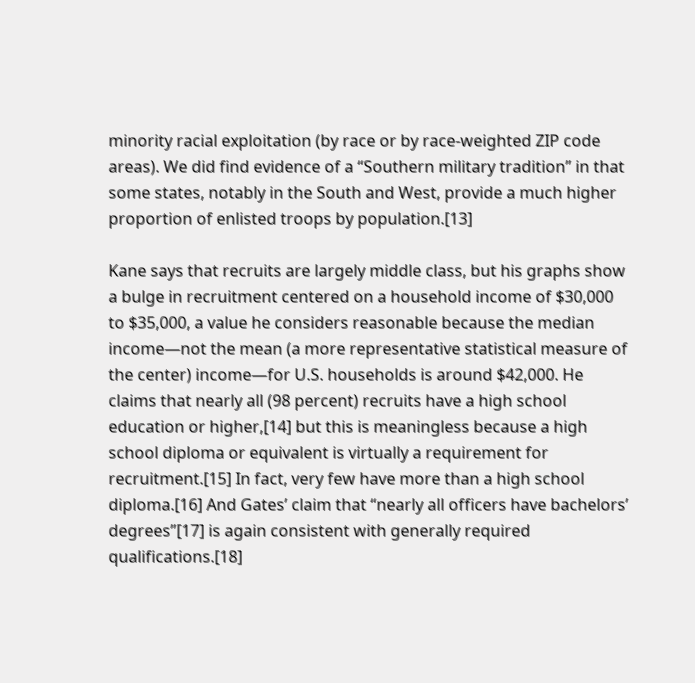minority racial exploitation (by race or by race-weighted ZIP code areas). We did find evidence of a “Southern military tradition” in that some states, notably in the South and West, provide a much higher proportion of enlisted troops by population.[13]

Kane says that recruits are largely middle class, but his graphs show a bulge in recruitment centered on a household income of $30,000 to $35,000, a value he considers reasonable because the median income—not the mean (a more representative statistical measure of the center) income—for U.S. households is around $42,000. He claims that nearly all (98 percent) recruits have a high school education or higher,[14] but this is meaningless because a high school diploma or equivalent is virtually a requirement for recruitment.[15] In fact, very few have more than a high school diploma.[16] And Gates’ claim that “nearly all officers have bachelors’ degrees”[17] is again consistent with generally required qualifications.[18]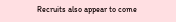Recruits also appear to come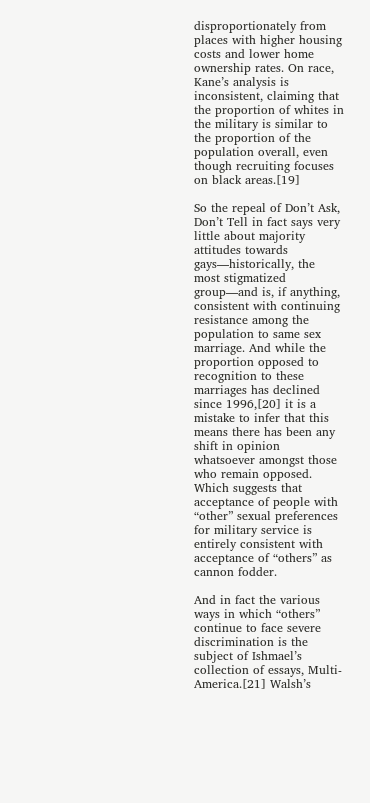disproportionately from places with higher housing costs and lower home ownership rates. On race, Kane’s analysis is inconsistent, claiming that the proportion of whites in the military is similar to the proportion of the population overall, even though recruiting focuses on black areas.[19]

So the repeal of Don’t Ask, Don’t Tell in fact says very little about majority attitudes towards gays—historically, the most stigmatized group—and is, if anything, consistent with continuing resistance among the population to same sex marriage. And while the proportion opposed to recognition to these marriages has declined since 1996,[20] it is a mistake to infer that this means there has been any shift in opinion whatsoever amongst those who remain opposed. Which suggests that acceptance of people with “other” sexual preferences for military service is entirely consistent with acceptance of “others” as cannon fodder.

And in fact the various ways in which “others” continue to face severe discrimination is the subject of Ishmael’s collection of essays, Multi-America.[21] Walsh’s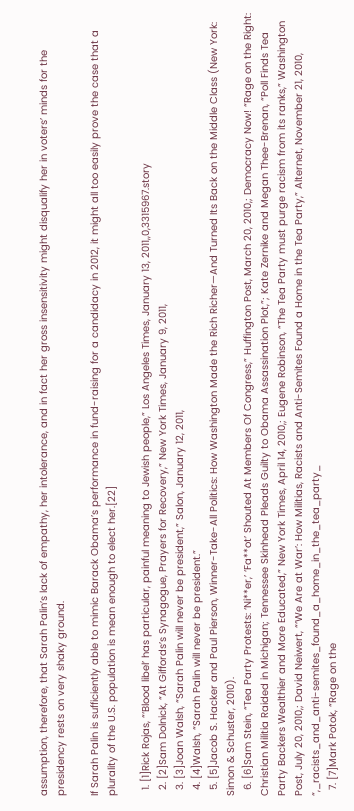assumption, therefore, that Sarah Palin’s lack of empathy, her intolerance, and in fact her gross insensitivity might disqualify her in voters’ minds for the presidency rests on very shaky ground.

If Sarah Palin is sufficiently able to mimic Barack Obama’s performance in fund-raising for a candidacy in 2012, it might all too easily prove the case that a plurality of the U.S. population is mean enough to elect her.[22]

  1. [1]Rick Rojas, “‘Blood libel’ has particular, painful meaning to Jewish people,” Los Angeles Times, January 13, 2011,,0,3315967.story
  2. [2]Sam Dolnick, “At Giffords’s Synagogue, Prayers for Recovery,” New York Times, January 9, 2011,
  3. [3]Joan Walsh, “Sarah Palin will never be president,” Salon, January 12, 2011,
  4. [4]Walsh, “Sarah Palin will never be president.”
  5. [5]Jacob S. Hacker and Paul Pierson, Winner-Take-All Politics: How Washington Made the Rich Richer—And Turned Its Back on the Middle Class (New York: Simon & Schuster, 2010).
  6. [6]Sam Stein, “Tea Party Protests: ‘Ni**er,’ ‘Fa**ot’ Shouted At Members Of Congress,” Huffington Post, March 20, 2010,; Democracy Now! “Rage on the Right: Christian Militia Raided in Michigan; Tennessee Skinhead Pleads Guilty to Obama Assassination Plot,”; Kate Zernike and Megan Thee-Brenan, “Poll Finds Tea Party Backers Wealthier and More Educated,” New York Times, April 14, 2010,; Eugene Robinson, “The Tea Party must purge racism from its ranks,” Washington Post, July 20, 2010,; David Neiwert, “‘We Are at War’: How Militias, Racists and Anti-Semites Found a Home in the Tea Party,” Alternet, November 21, 2010, “,_racists_and_anti-semites_found_a_home_in_the_tea_party_
  7. [7]Mark Potok, “Rage on the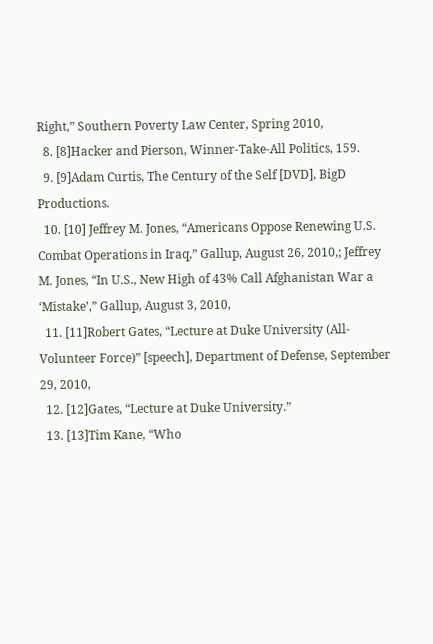Right,” Southern Poverty Law Center, Spring 2010,
  8. [8]Hacker and Pierson, Winner-Take-All Politics, 159.
  9. [9]Adam Curtis, The Century of the Self [DVD], BigD Productions.
  10. [10] Jeffrey M. Jones, “Americans Oppose Renewing U.S. Combat Operations in Iraq,” Gallup, August 26, 2010,; Jeffrey M. Jones, “In U.S., New High of 43% Call Afghanistan War a ‘Mistake’,” Gallup, August 3, 2010,
  11. [11]Robert Gates, “Lecture at Duke University (All-Volunteer Force)” [speech], Department of Defense, September 29, 2010,
  12. [12]Gates, “Lecture at Duke University.”
  13. [13]Tim Kane, “Who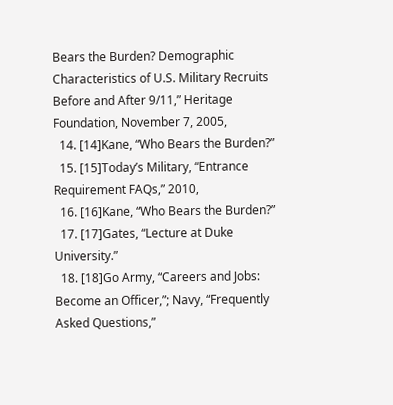Bears the Burden? Demographic Characteristics of U.S. Military Recruits Before and After 9/11,” Heritage Foundation, November 7, 2005,
  14. [14]Kane, “Who Bears the Burden?”
  15. [15]Today’s Military, “Entrance Requirement FAQs,” 2010,
  16. [16]Kane, “Who Bears the Burden?”
  17. [17]Gates, “Lecture at Duke University.”
  18. [18]Go Army, “Careers and Jobs: Become an Officer,”; Navy, “Frequently Asked Questions,”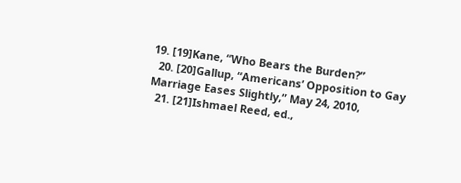19. [19]Kane, “Who Bears the Burden?”
  20. [20]Gallup, “Americans’ Opposition to Gay Marriage Eases Slightly,” May 24, 2010,
  21. [21]Ishmael Reed, ed.,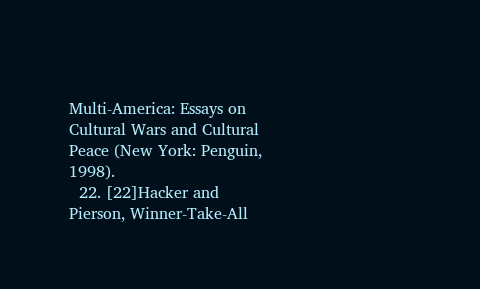Multi-America: Essays on Cultural Wars and Cultural Peace (New York: Penguin, 1998).
  22. [22]Hacker and Pierson, Winner-Take-All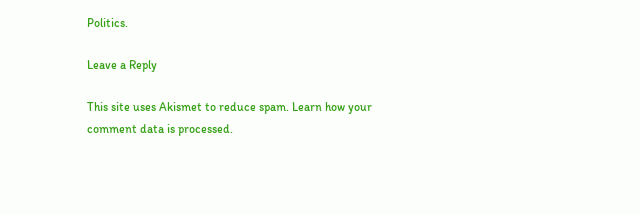Politics.

Leave a Reply

This site uses Akismet to reduce spam. Learn how your comment data is processed.